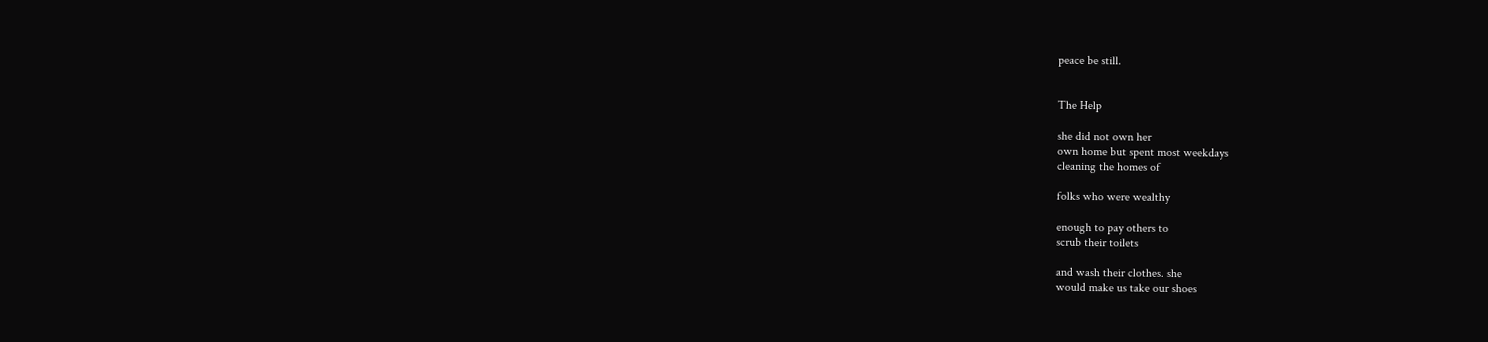peace be still.


The Help

she did not own her
own home but spent most weekdays
cleaning the homes of

folks who were wealthy

enough to pay others to
scrub their toilets

and wash their clothes. she
would make us take our shoes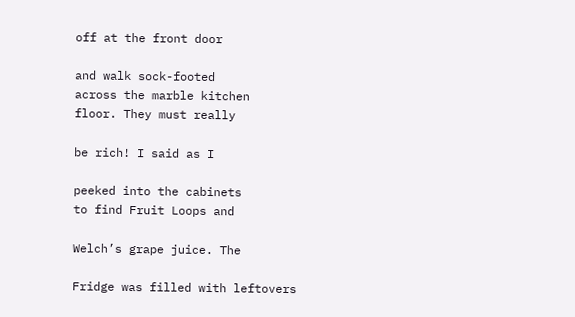off at the front door

and walk sock-footed
across the marble kitchen
floor. They must really

be rich! I said as I

peeked into the cabinets
to find Fruit Loops and

Welch’s grape juice. The

Fridge was filled with leftovers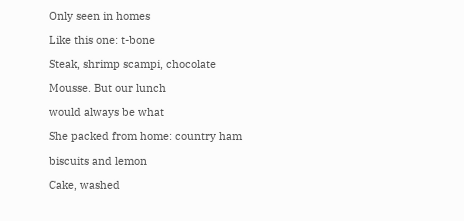Only seen in homes

Like this one: t-bone

Steak, shrimp scampi, chocolate

Mousse. But our lunch

would always be what

She packed from home: country ham

biscuits and lemon

Cake, washed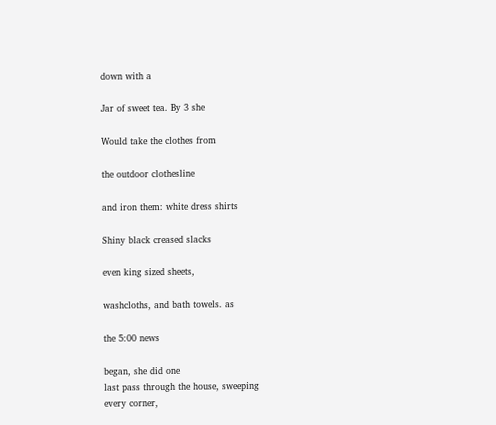down with a

Jar of sweet tea. By 3 she

Would take the clothes from

the outdoor clothesline

and iron them: white dress shirts

Shiny black creased slacks

even king sized sheets,

washcloths, and bath towels. as

the 5:00 news

began, she did one
last pass through the house, sweeping
every corner,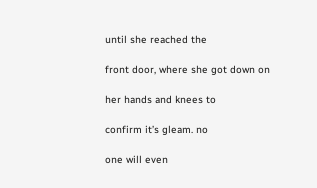until she reached the

front door, where she got down on

her hands and knees to

confirm it’s gleam. no

one will even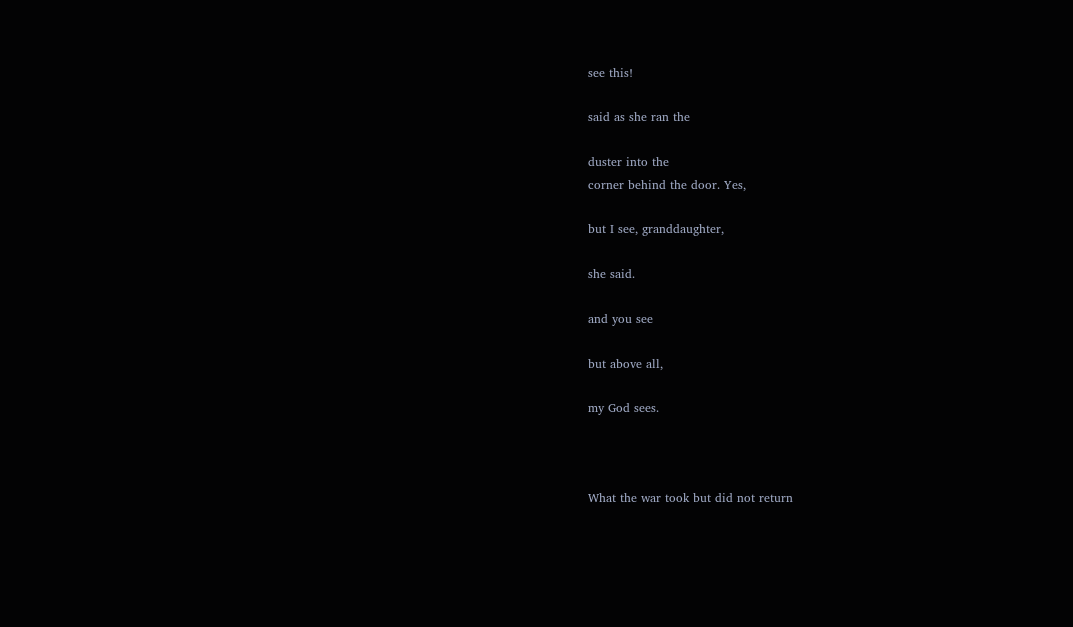see this!

said as she ran the

duster into the
corner behind the door. Yes,

but I see, granddaughter,

she said.

and you see

but above all,

my God sees.



What the war took but did not return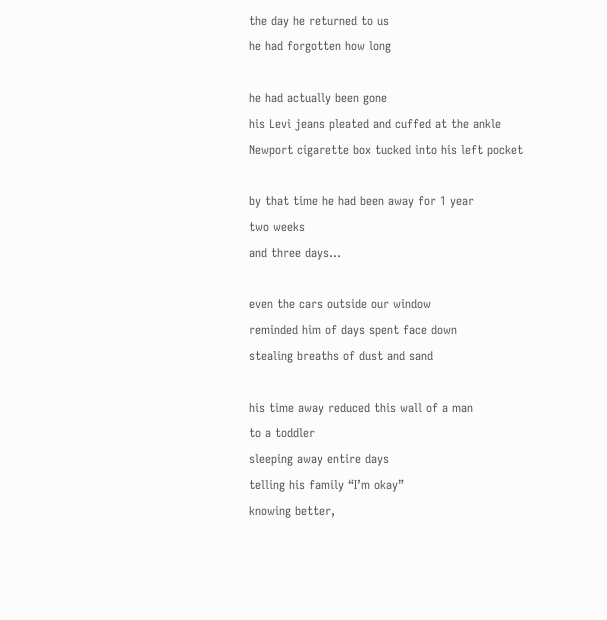the day he returned to us
he had forgotten how long

he had actually been gone
his Levi jeans pleated and cuffed at the ankle
Newport cigarette box tucked into his left pocket

by that time he had been away for 1 year
two weeks
and three days...

even the cars outside our window
reminded him of days spent face down
stealing breaths of dust and sand

his time away reduced this wall of a man
to a toddler
sleeping away entire days
telling his family “I’m okay”
knowing better,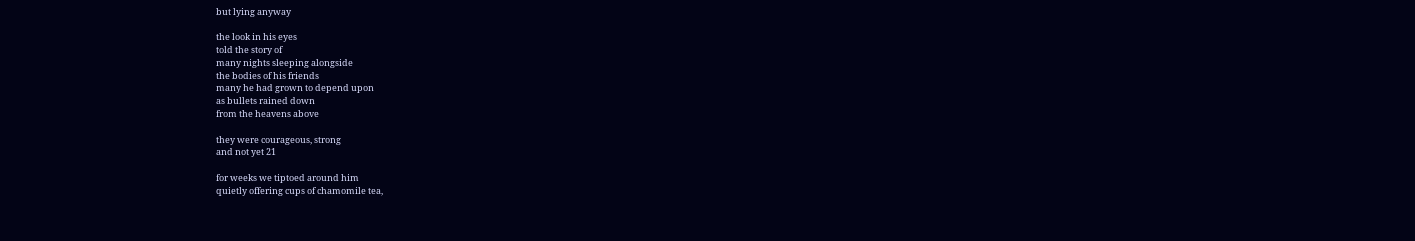but lying anyway

the look in his eyes
told the story of
many nights sleeping alongside
the bodies of his friends
many he had grown to depend upon
as bullets rained down
from the heavens above

they were courageous, strong
and not yet 21

for weeks we tiptoed around him
quietly offering cups of chamomile tea,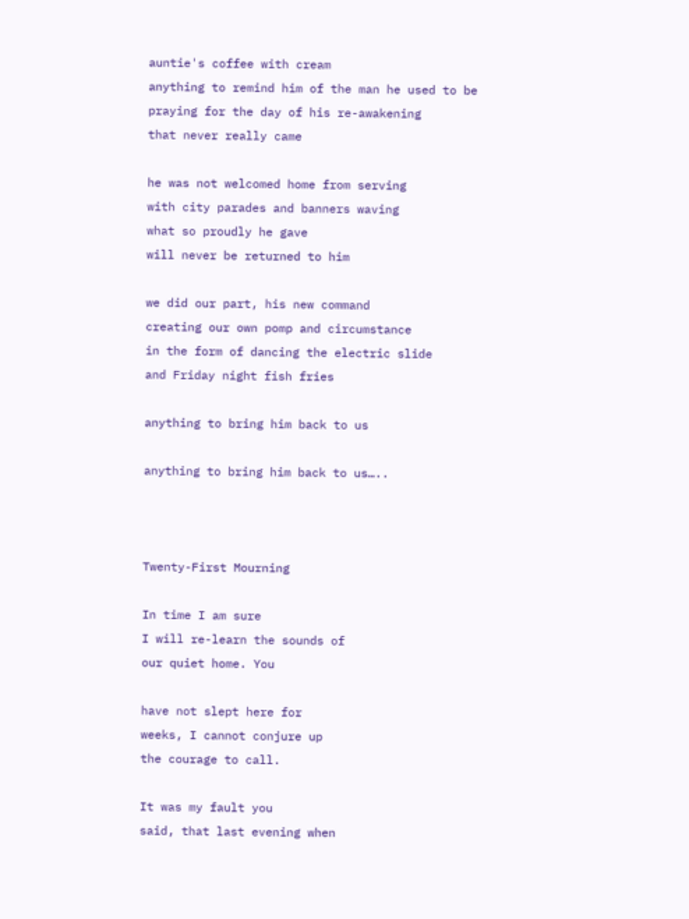auntie's coffee with cream
anything to remind him of the man he used to be
praying for the day of his re-awakening
that never really came

he was not welcomed home from serving
with city parades and banners waving
what so proudly he gave
will never be returned to him

we did our part, his new command
creating our own pomp and circumstance
in the form of dancing the electric slide
and Friday night fish fries

anything to bring him back to us

anything to bring him back to us…..



Twenty-First Mourning

In time I am sure
I will re-learn the sounds of
our quiet home. You

have not slept here for
weeks, I cannot conjure up
the courage to call.

It was my fault you
said, that last evening when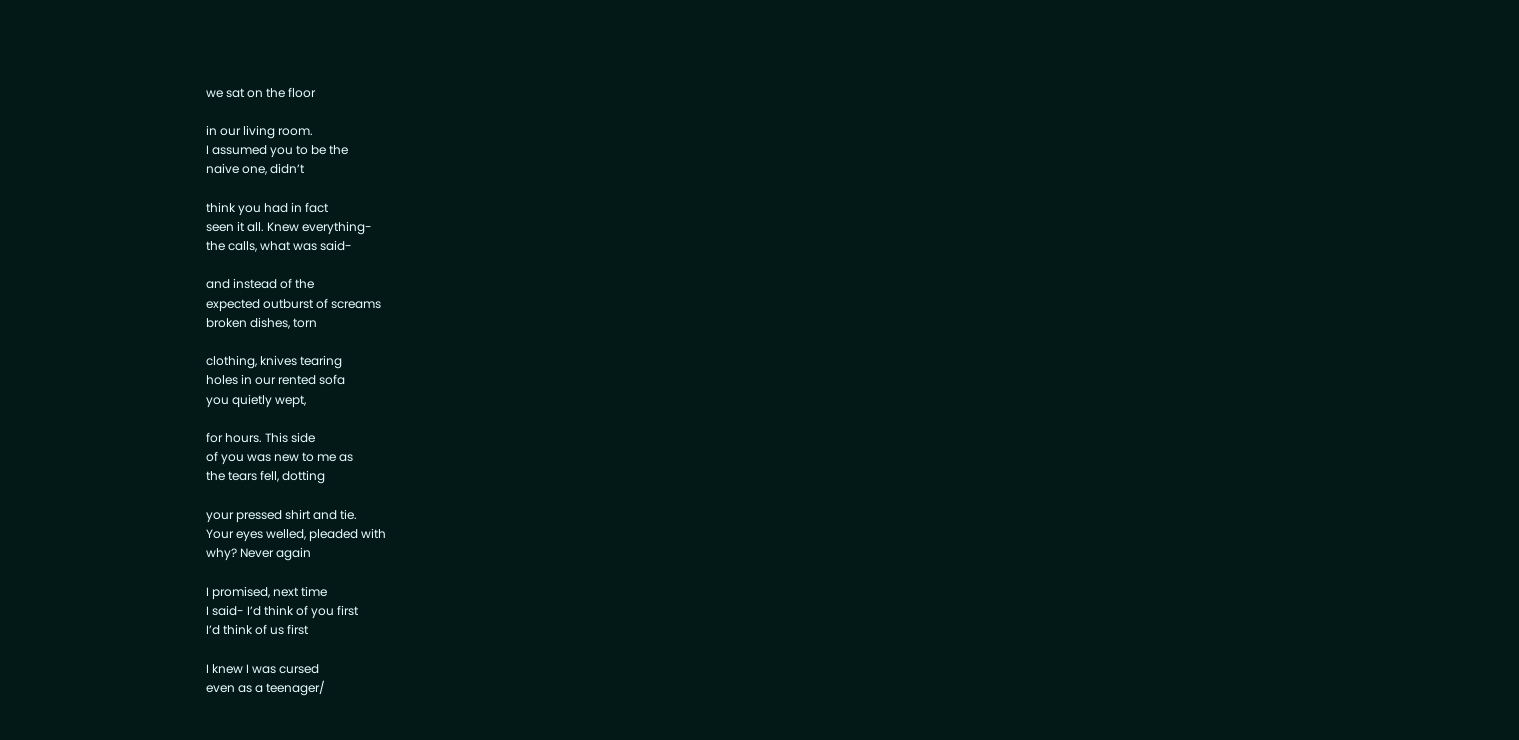we sat on the floor

in our living room.
I assumed you to be the
naive one, didn’t

think you had in fact
seen it all. Knew everything-
the calls, what was said-

and instead of the
expected outburst of screams
broken dishes, torn

clothing, knives tearing
holes in our rented sofa
you quietly wept,

for hours. This side
of you was new to me as
the tears fell, dotting

your pressed shirt and tie.
Your eyes welled, pleaded with
why? Never again

I promised, next time
I said- I’d think of you first
I’d think of us first

I knew I was cursed
even as a teenager/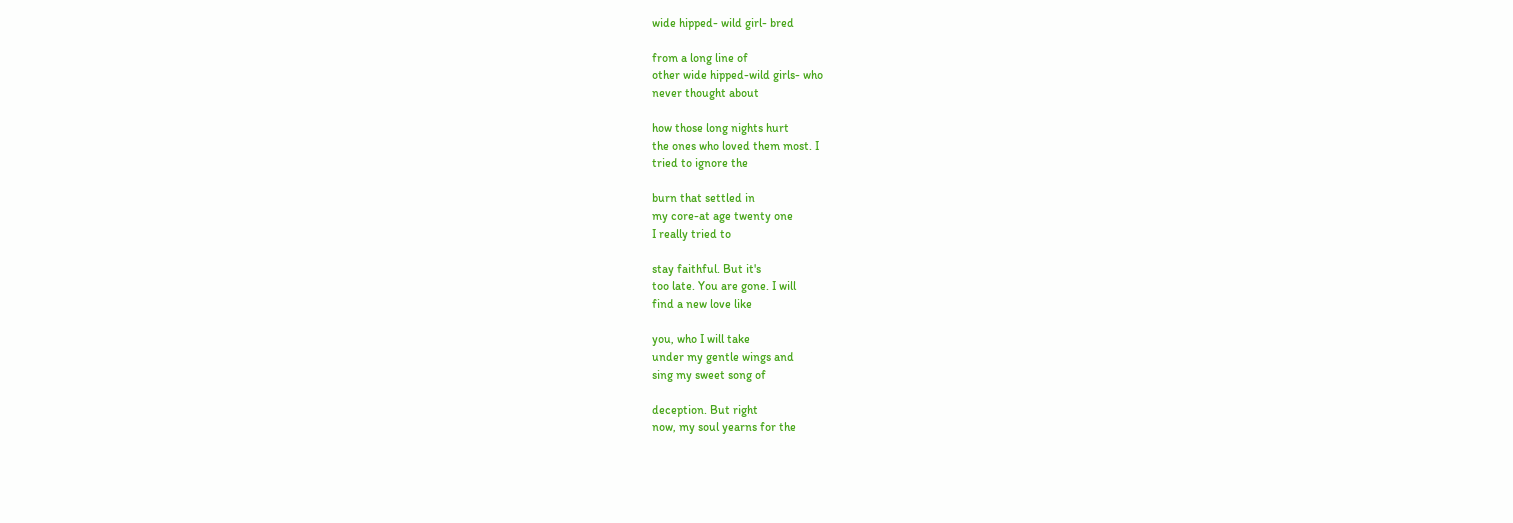wide hipped- wild girl- bred

from a long line of
other wide hipped-wild girls- who
never thought about

how those long nights hurt
the ones who loved them most. I
tried to ignore the

burn that settled in
my core-at age twenty one
I really tried to

stay faithful. But it's
too late. You are gone. I will
find a new love like

you, who I will take
under my gentle wings and
sing my sweet song of

deception. But right
now, my soul yearns for the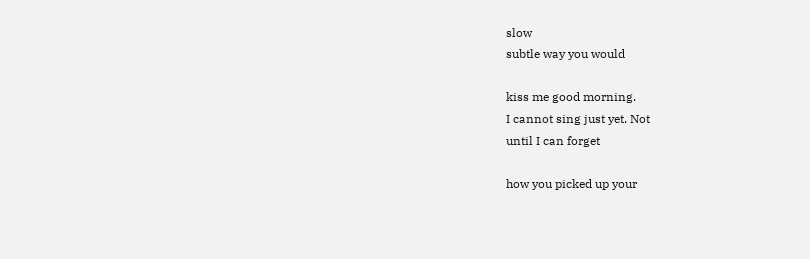slow
subtle way you would

kiss me good morning.
I cannot sing just yet. Not
until I can forget

how you picked up your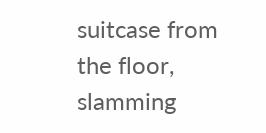suitcase from the floor, slamming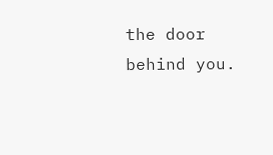the door behind you.